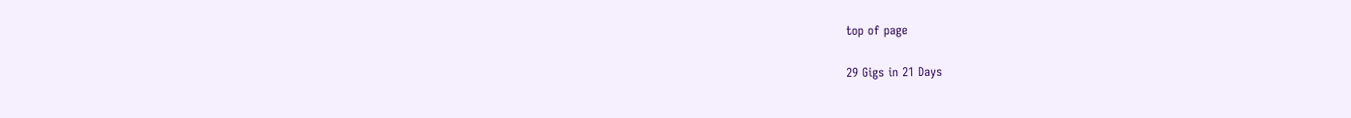top of page

29 Gigs in 21 Days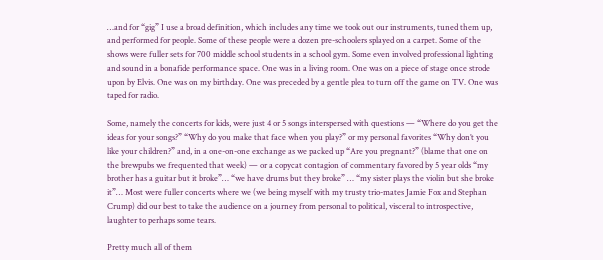…and for “gig” I use a broad definition, which includes any time we took out our instruments, tuned them up, and performed for people. Some of these people were a dozen pre-schoolers splayed on a carpet. Some of the shows were fuller sets for 700 middle school students in a school gym. Some even involved professional lighting and sound in a bonafide performance space. One was in a living room. One was on a piece of stage once strode upon by Elvis. One was on my birthday. One was preceded by a gentle plea to turn off the game on TV. One was taped for radio.

Some, namely the concerts for kids, were just 4 or 5 songs interspersed with questions — “Where do you get the ideas for your songs?” “Why do you make that face when you play?” or my personal favorites “Why don’t you like your children?” and, in a one-on-one exchange as we packed up “Are you pregnant?” (blame that one on the brewpubs we frequented that week) — or a copycat contagion of commentary favored by 5 year olds “my brother has a guitar but it broke”… “we have drums but they broke” … “my sister plays the violin but she broke it”… Most were fuller concerts where we (we being myself with my trusty trio-mates Jamie Fox and Stephan Crump) did our best to take the audience on a journey from personal to political, visceral to introspective, laughter to perhaps some tears.

Pretty much all of them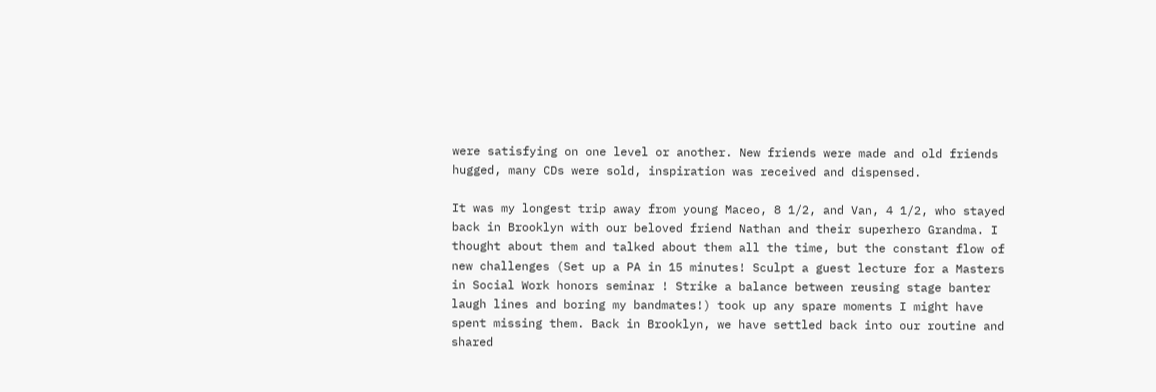were satisfying on one level or another. New friends were made and old friends hugged, many CDs were sold, inspiration was received and dispensed.

It was my longest trip away from young Maceo, 8 1/2, and Van, 4 1/2, who stayed back in Brooklyn with our beloved friend Nathan and their superhero Grandma. I thought about them and talked about them all the time, but the constant flow of new challenges (Set up a PA in 15 minutes! Sculpt a guest lecture for a Masters in Social Work honors seminar ! Strike a balance between reusing stage banter laugh lines and boring my bandmates!) took up any spare moments I might have spent missing them. Back in Brooklyn, we have settled back into our routine and shared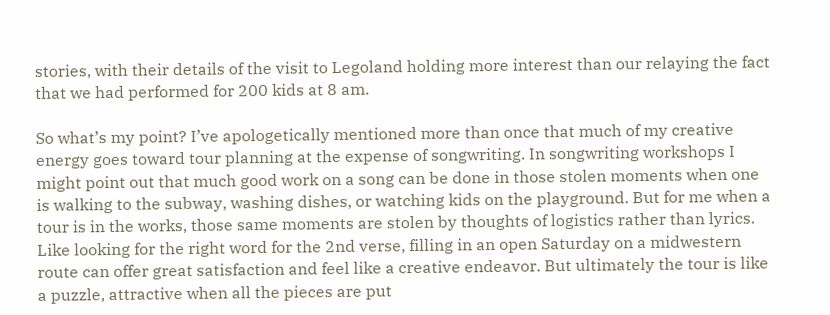stories, with their details of the visit to Legoland holding more interest than our relaying the fact that we had performed for 200 kids at 8 am.

So what’s my point? I’ve apologetically mentioned more than once that much of my creative energy goes toward tour planning at the expense of songwriting. In songwriting workshops I might point out that much good work on a song can be done in those stolen moments when one is walking to the subway, washing dishes, or watching kids on the playground. But for me when a tour is in the works, those same moments are stolen by thoughts of logistics rather than lyrics. Like looking for the right word for the 2nd verse, filling in an open Saturday on a midwestern route can offer great satisfaction and feel like a creative endeavor. But ultimately the tour is like a puzzle, attractive when all the pieces are put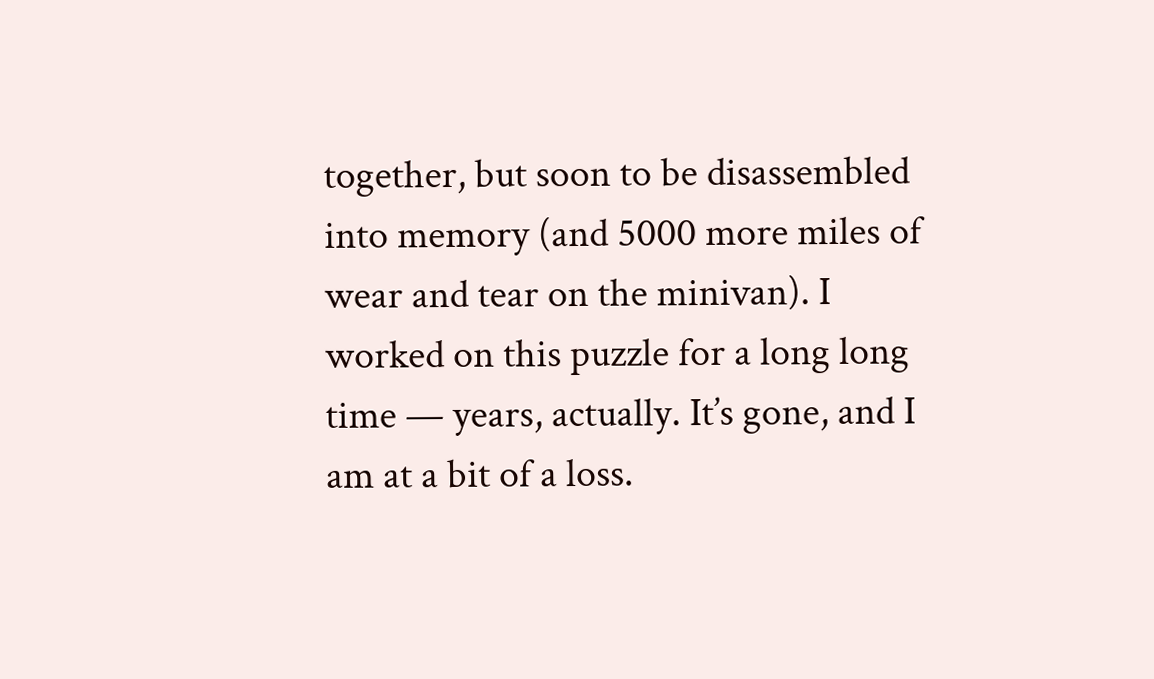together, but soon to be disassembled into memory (and 5000 more miles of wear and tear on the minivan). I worked on this puzzle for a long long time — years, actually. It’s gone, and I am at a bit of a loss.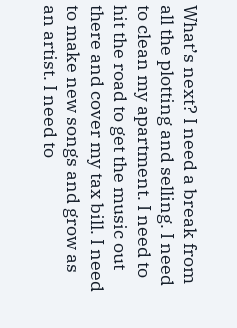What’s next? I need a break from all the plotting and selling. I need to clean my apartment. I need to hit the road to get the music out there and cover my tax bill. I need to make new songs and grow as an artist. I need to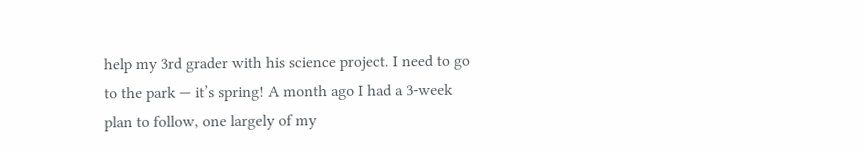help my 3rd grader with his science project. I need to go to the park — it’s spring! A month ago I had a 3-week plan to follow, one largely of my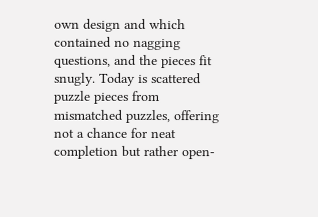own design and which contained no nagging questions, and the pieces fit snugly. Today is scattered puzzle pieces from mismatched puzzles, offering not a chance for neat completion but rather open-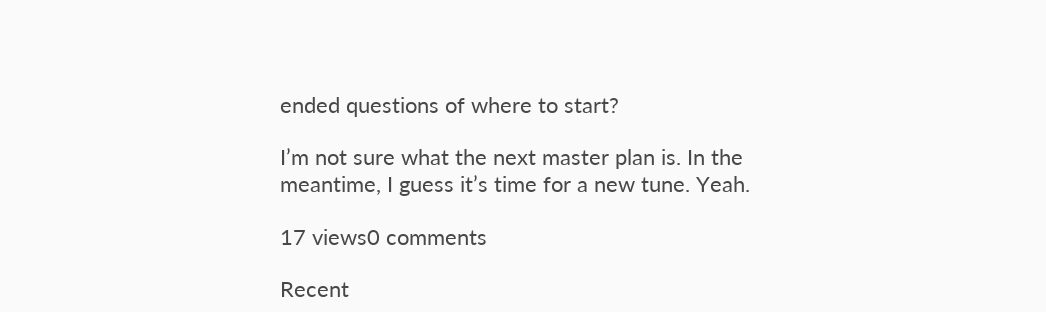ended questions of where to start?

I’m not sure what the next master plan is. In the meantime, I guess it’s time for a new tune. Yeah.

17 views0 comments

Recent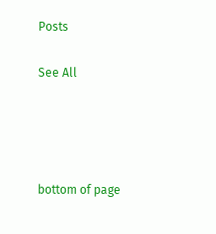Posts

See All




bottom of page